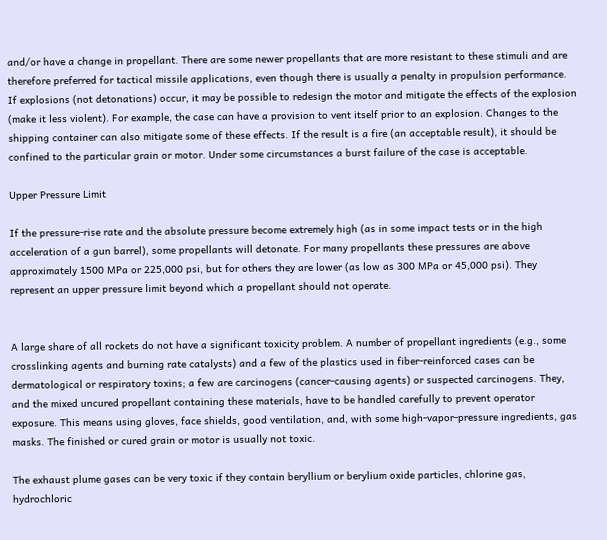and/or have a change in propellant. There are some newer propellants that are more resistant to these stimuli and are therefore preferred for tactical missile applications, even though there is usually a penalty in propulsion performance. If explosions (not detonations) occur, it may be possible to redesign the motor and mitigate the effects of the explosion (make it less violent). For example, the case can have a provision to vent itself prior to an explosion. Changes to the shipping container can also mitigate some of these effects. If the result is a fire (an acceptable result), it should be confined to the particular grain or motor. Under some circumstances a burst failure of the case is acceptable.

Upper Pressure Limit

If the pressure-rise rate and the absolute pressure become extremely high (as in some impact tests or in the high acceleration of a gun barrel), some propellants will detonate. For many propellants these pressures are above approximately 1500 MPa or 225,000 psi, but for others they are lower (as low as 300 MPa or 45,000 psi). They represent an upper pressure limit beyond which a propellant should not operate.


A large share of all rockets do not have a significant toxicity problem. A number of propellant ingredients (e.g., some crosslinking agents and burning rate catalysts) and a few of the plastics used in fiber-reinforced cases can be dermatological or respiratory toxins; a few are carcinogens (cancer-causing agents) or suspected carcinogens. They, and the mixed uncured propellant containing these materials, have to be handled carefully to prevent operator exposure. This means using gloves, face shields, good ventilation, and, with some high-vapor-pressure ingredients, gas masks. The finished or cured grain or motor is usually not toxic.

The exhaust plume gases can be very toxic if they contain beryllium or berylium oxide particles, chlorine gas, hydrochloric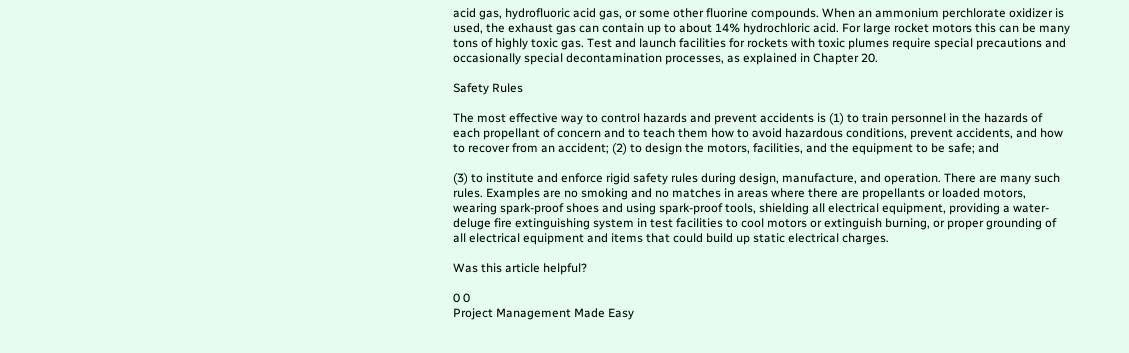acid gas, hydrofluoric acid gas, or some other fluorine compounds. When an ammonium perchlorate oxidizer is used, the exhaust gas can contain up to about 14% hydrochloric acid. For large rocket motors this can be many tons of highly toxic gas. Test and launch facilities for rockets with toxic plumes require special precautions and occasionally special decontamination processes, as explained in Chapter 20.

Safety Rules

The most effective way to control hazards and prevent accidents is (1) to train personnel in the hazards of each propellant of concern and to teach them how to avoid hazardous conditions, prevent accidents, and how to recover from an accident; (2) to design the motors, facilities, and the equipment to be safe; and

(3) to institute and enforce rigid safety rules during design, manufacture, and operation. There are many such rules. Examples are no smoking and no matches in areas where there are propellants or loaded motors, wearing spark-proof shoes and using spark-proof tools, shielding all electrical equipment, providing a water-deluge fire extinguishing system in test facilities to cool motors or extinguish burning, or proper grounding of all electrical equipment and items that could build up static electrical charges.

Was this article helpful?

0 0
Project Management Made Easy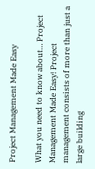Project Management Made Easy

What you need to know about… Project Management Made Easy! Project management consists of more than just a large building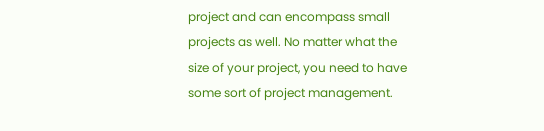project and can encompass small projects as well. No matter what the size of your project, you need to have some sort of project management.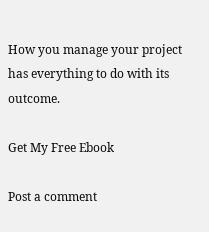How you manage your project has everything to do with its outcome.

Get My Free Ebook

Post a comment